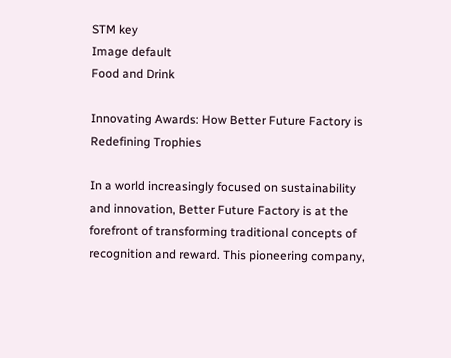STM key
Image default
Food and Drink

Innovating Awards: How Better Future Factory is Redefining Trophies

In a world increasingly focused on sustainability and innovation, Better Future Factory is at the forefront of transforming traditional concepts of recognition and reward. This pioneering company,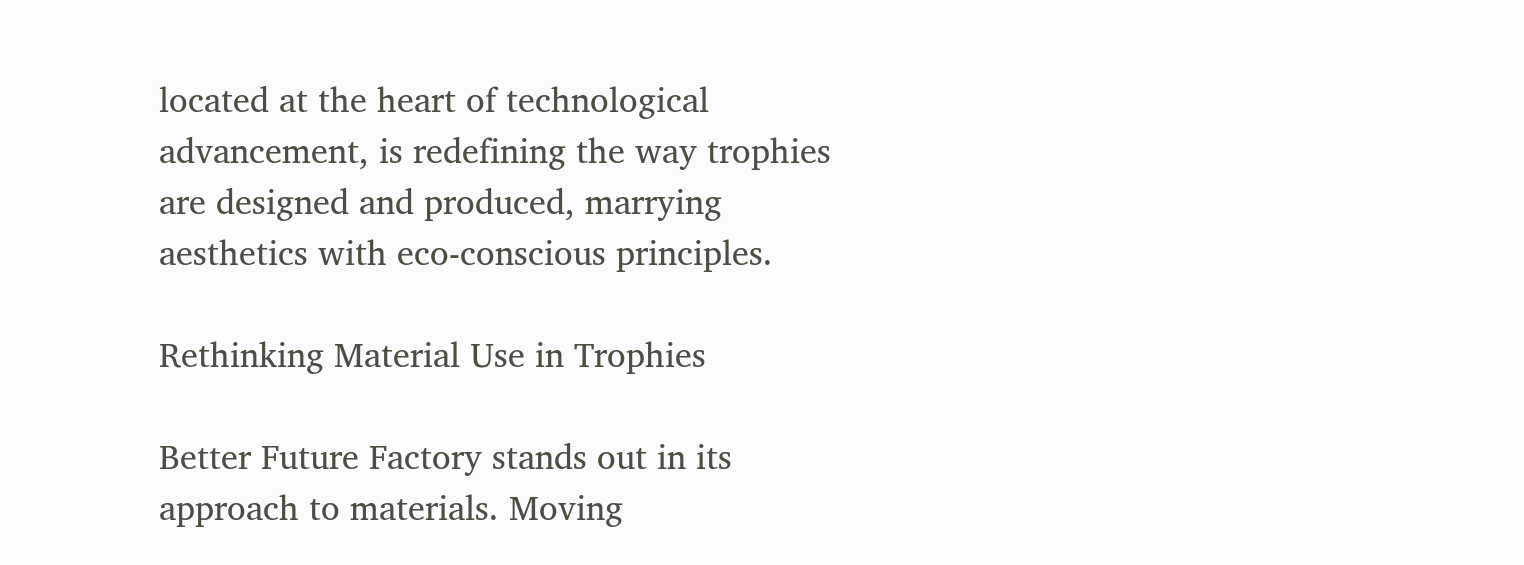located at the heart of technological advancement, is redefining the way trophies are designed and produced, marrying aesthetics with eco-conscious principles.

Rethinking Material Use in Trophies

Better Future Factory stands out in its approach to materials. Moving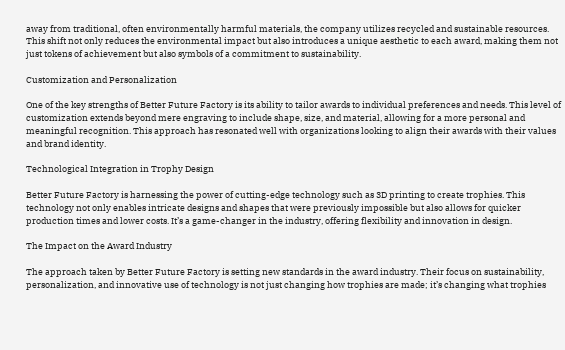away from traditional, often environmentally harmful materials, the company utilizes recycled and sustainable resources. This shift not only reduces the environmental impact but also introduces a unique aesthetic to each award, making them not just tokens of achievement but also symbols of a commitment to sustainability.

Customization and Personalization

One of the key strengths of Better Future Factory is its ability to tailor awards to individual preferences and needs. This level of customization extends beyond mere engraving to include shape, size, and material, allowing for a more personal and meaningful recognition. This approach has resonated well with organizations looking to align their awards with their values and brand identity.

Technological Integration in Trophy Design

Better Future Factory is harnessing the power of cutting-edge technology such as 3D printing to create trophies. This technology not only enables intricate designs and shapes that were previously impossible but also allows for quicker production times and lower costs. It’s a game-changer in the industry, offering flexibility and innovation in design.

The Impact on the Award Industry

The approach taken by Better Future Factory is setting new standards in the award industry. Their focus on sustainability, personalization, and innovative use of technology is not just changing how trophies are made; it’s changing what trophies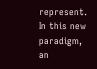represent. In this new paradigm, an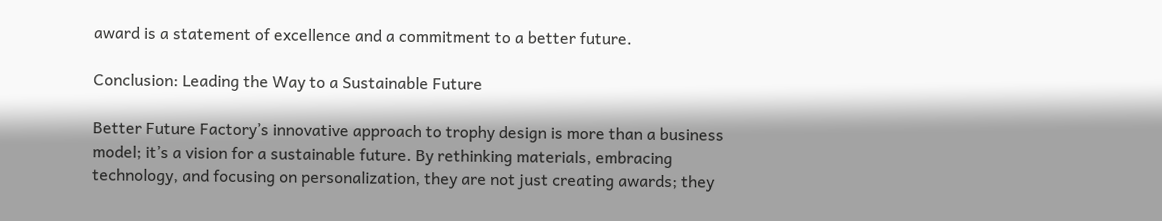award is a statement of excellence and a commitment to a better future.

Conclusion: Leading the Way to a Sustainable Future

Better Future Factory’s innovative approach to trophy design is more than a business model; it’s a vision for a sustainable future. By rethinking materials, embracing technology, and focusing on personalization, they are not just creating awards; they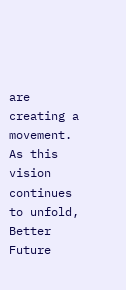are creating a movement. As this vision continues to unfold, Better Future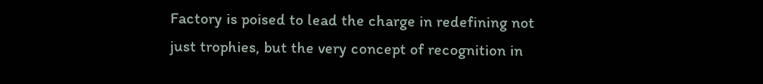Factory is poised to lead the charge in redefining not just trophies, but the very concept of recognition in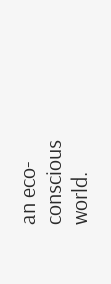an eco-conscious world.